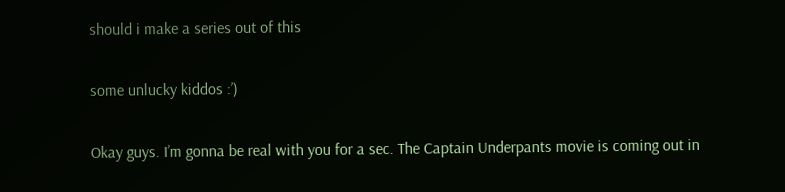should i make a series out of this

some unlucky kiddos :’)

Okay guys. I’m gonna be real with you for a sec. The Captain Underpants movie is coming out in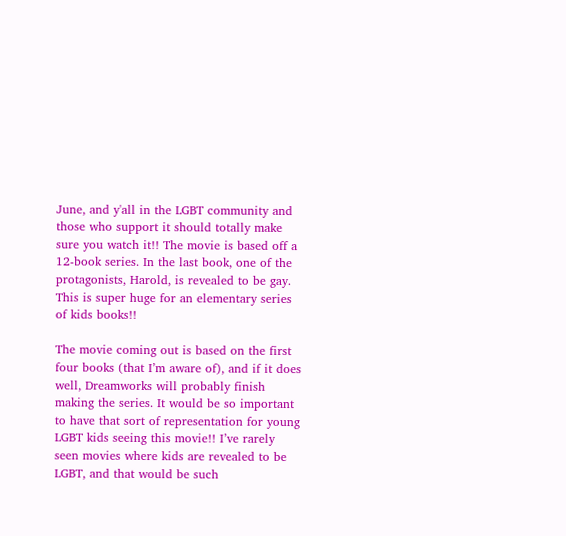June, and y'all in the LGBT community and those who support it should totally make sure you watch it!! The movie is based off a 12-book series. In the last book, one of the protagonists, Harold, is revealed to be gay. This is super huge for an elementary series of kids books!!

The movie coming out is based on the first four books (that I’m aware of), and if it does well, Dreamworks will probably finish making the series. It would be so important to have that sort of representation for young LGBT kids seeing this movie!! I’ve rarely seen movies where kids are revealed to be LGBT, and that would be such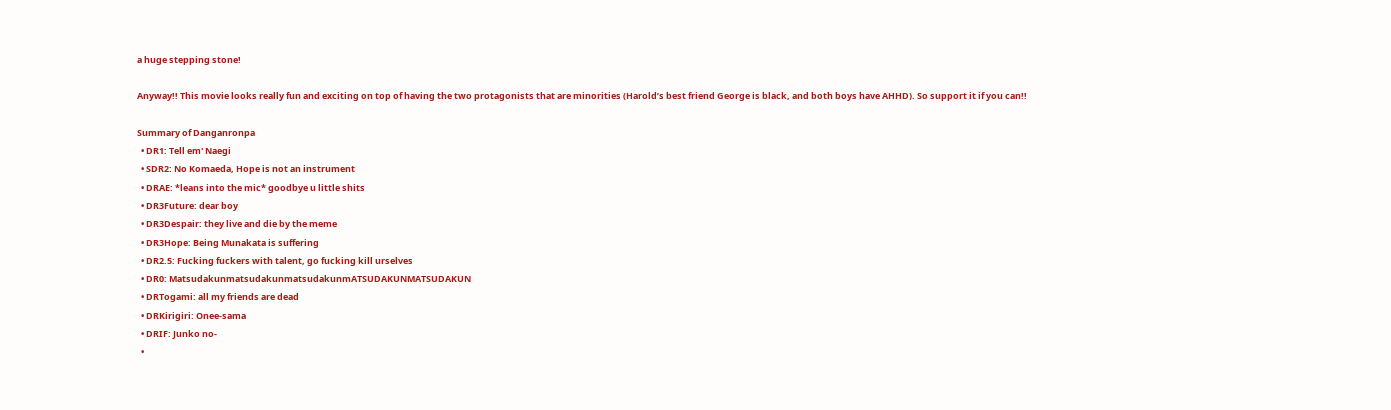a huge stepping stone!

Anyway!! This movie looks really fun and exciting on top of having the two protagonists that are minorities (Harold’s best friend George is black, and both boys have AHHD). So support it if you can!!

Summary of Danganronpa
  • DR1: Tell em' Naegi
  • SDR2: No Komaeda, Hope is not an instrument
  • DRAE: *leans into the mic* goodbye u little shits
  • DR3Future: dear boy
  • DR3Despair: they live and die by the meme
  • DR3Hope: Being Munakata is suffering
  • DR2.5: Fucking fuckers with talent, go fucking kill urselves
  • DR0: MatsudakunmatsudakunmatsudakunmATSUDAKUNMATSUDAKUN
  • DRTogami: all my friends are dead
  • DRKirigiri: Onee-sama
  • DRIF: Junko no-
  •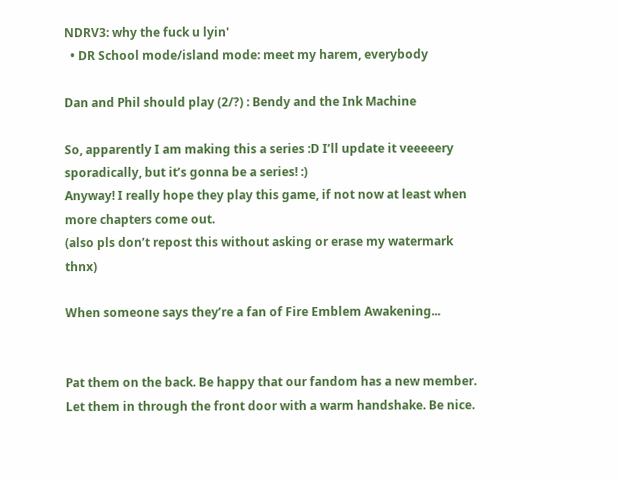NDRV3: why the fuck u lyin'
  • DR School mode/island mode: meet my harem, everybody

Dan and Phil should play (2/?) : Bendy and the Ink Machine

So, apparently I am making this a series :D I’ll update it veeeeery sporadically, but it’s gonna be a series! :)
Anyway! I really hope they play this game, if not now at least when more chapters come out.
(also pls don’t repost this without asking or erase my watermark thnx)

When someone says they’re a fan of Fire Emblem Awakening...


Pat them on the back. Be happy that our fandom has a new member. Let them in through the front door with a warm handshake. Be nice.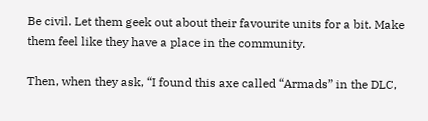Be civil. Let them geek out about their favourite units for a bit. Make them feel like they have a place in the community.

Then, when they ask, “I found this axe called “Armads” in the DLC,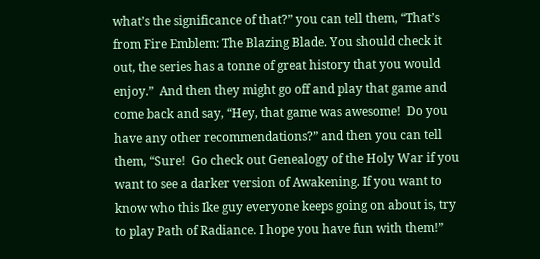what’s the significance of that?” you can tell them, “That’s from Fire Emblem: The Blazing Blade. You should check it out, the series has a tonne of great history that you would enjoy.”  And then they might go off and play that game and come back and say, “Hey, that game was awesome!  Do you have any other recommendations?” and then you can tell them, “Sure!  Go check out Genealogy of the Holy War if you want to see a darker version of Awakening. If you want to know who this Ike guy everyone keeps going on about is, try to play Path of Radiance. I hope you have fun with them!”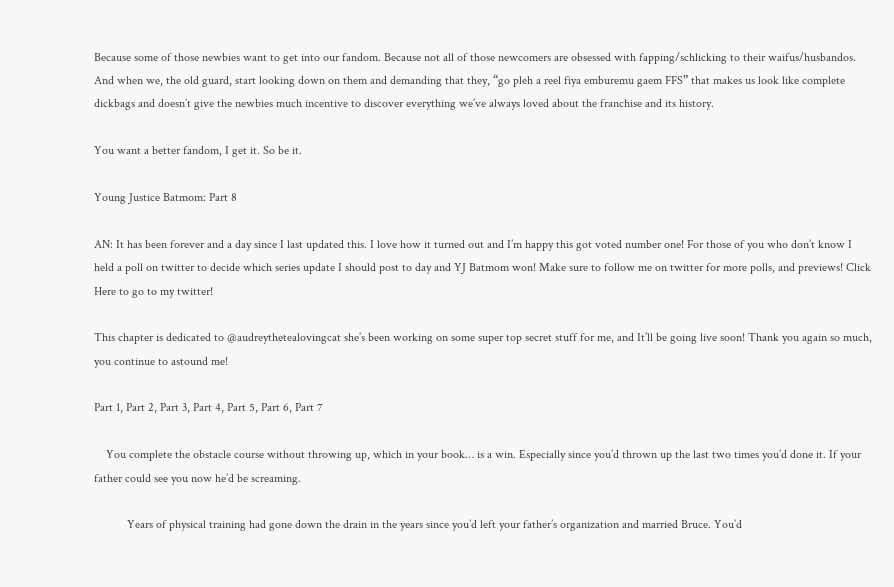Because some of those newbies want to get into our fandom. Because not all of those newcomers are obsessed with fapping/schlicking to their waifus/husbandos. And when we, the old guard, start looking down on them and demanding that they, “go pleh a reel fiya emburemu gaem FFS” that makes us look like complete dickbags and doesn’t give the newbies much incentive to discover everything we’ve always loved about the franchise and its history.

You want a better fandom, I get it. So be it.

Young Justice Batmom: Part 8

AN: It has been forever and a day since I last updated this. I love how it turned out and I’m happy this got voted number one! For those of you who don’t know I held a poll on twitter to decide which series update I should post to day and YJ Batmom won! Make sure to follow me on twitter for more polls, and previews! Click Here to go to my twitter!

This chapter is dedicated to @audreythetealovingcat she’s been working on some super top secret stuff for me, and It’ll be going live soon! Thank you again so much, you continue to astound me!

Part 1, Part 2, Part 3, Part 4, Part 5, Part 6, Part 7

    You complete the obstacle course without throwing up, which in your book… is a win. Especially since you’d thrown up the last two times you’d done it. If your father could see you now he’d be screaming.

           Years of physical training had gone down the drain in the years since you’d left your father’s organization and married Bruce. You’d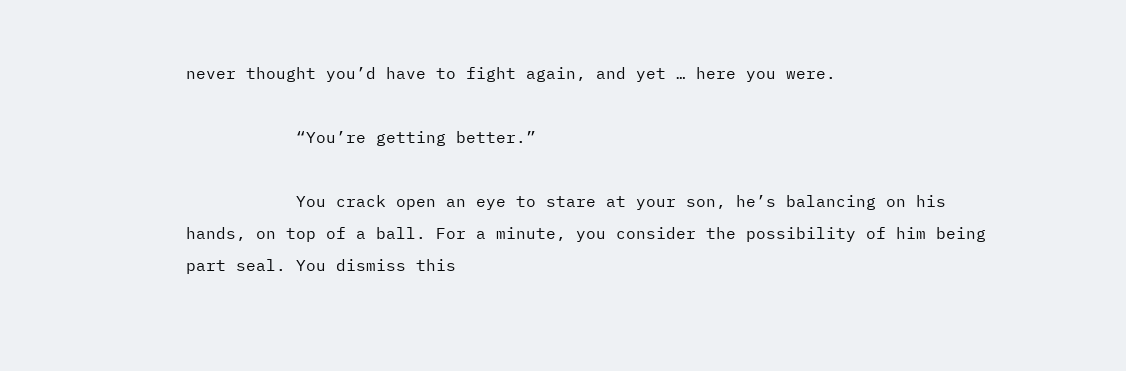never thought you’d have to fight again, and yet … here you were.

           “You’re getting better.”

           You crack open an eye to stare at your son, he’s balancing on his hands, on top of a ball. For a minute, you consider the possibility of him being part seal. You dismiss this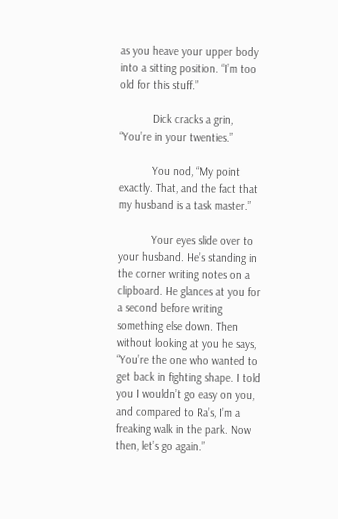as you heave your upper body into a sitting position. “I’m too old for this stuff.”

           Dick cracks a grin, “You’re in your twenties.”

           You nod, “My point exactly. That, and the fact that my husband is a task master.”

           Your eyes slide over to your husband. He’s standing in the corner writing notes on a clipboard. He glances at you for a second before writing something else down. Then without looking at you he says, “You’re the one who wanted to get back in fighting shape. I told you I wouldn’t go easy on you, and compared to Ra’s, I’m a freaking walk in the park. Now then, let’s go again.”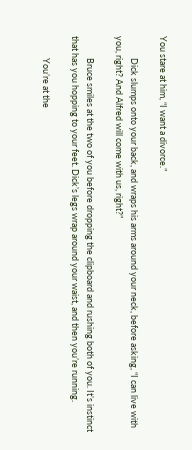You stare at him, “I want a divorce.”

           Dick slumps onto your back, and wraps his arms around your neck, before asking, “I can live with you, right? And Alfred will come with us, right?”

           Bruce smiles at the two of you before dropping the clipboard and rushing both of you. It’s instinct that has you hopping to your feet. Dick’s legs wrap around your waist, and then you’re running.

           You’re at the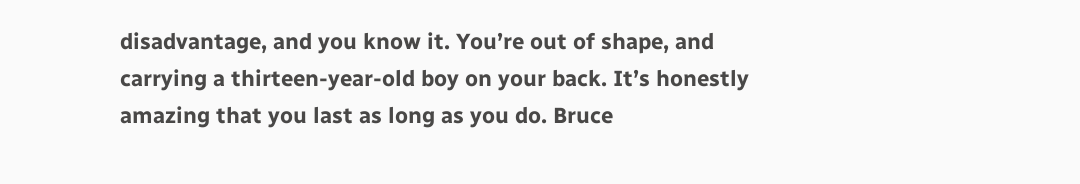disadvantage, and you know it. You’re out of shape, and carrying a thirteen-year-old boy on your back. It’s honestly amazing that you last as long as you do. Bruce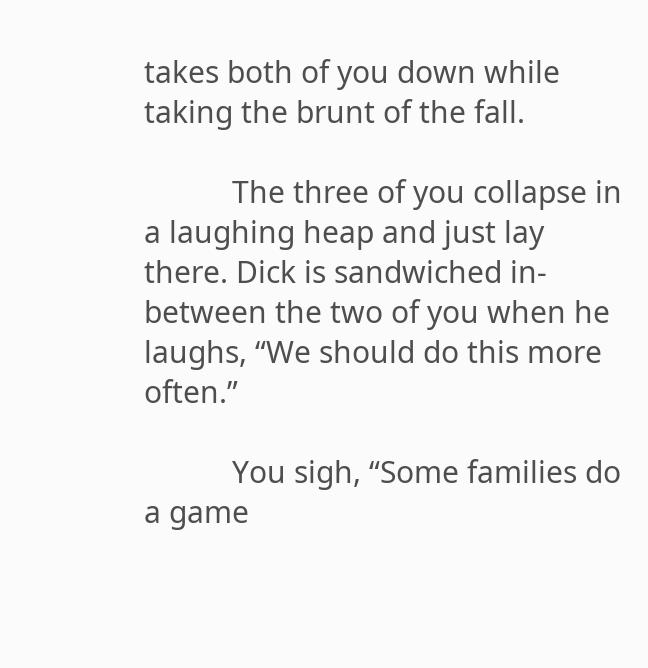takes both of you down while taking the brunt of the fall.

           The three of you collapse in a laughing heap and just lay there. Dick is sandwiched in-between the two of you when he laughs, “We should do this more often.”

           You sigh, “Some families do a game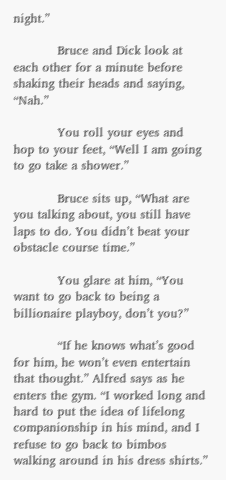night.”

           Bruce and Dick look at each other for a minute before shaking their heads and saying, “Nah.”

           You roll your eyes and hop to your feet, “Well I am going to go take a shower.”

           Bruce sits up, “What are you talking about, you still have laps to do. You didn’t beat your obstacle course time.”

           You glare at him, “You want to go back to being a billionaire playboy, don’t you?”

           “If he knows what’s good for him, he won’t even entertain that thought.” Alfred says as he enters the gym. “I worked long and hard to put the idea of lifelong companionship in his mind, and I refuse to go back to bimbos walking around in his dress shirts.”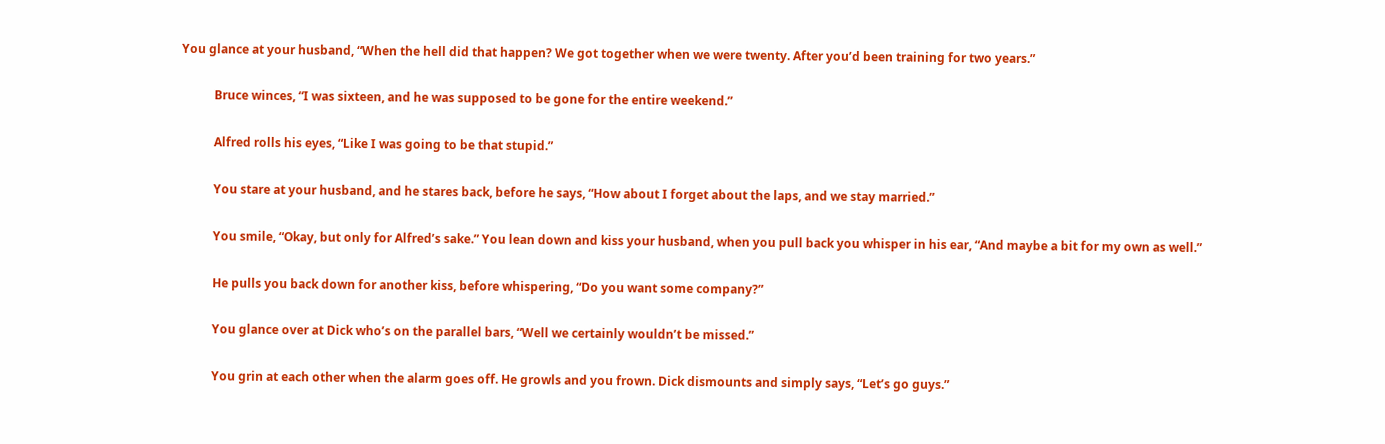You glance at your husband, “When the hell did that happen? We got together when we were twenty. After you’d been training for two years.”

           Bruce winces, “I was sixteen, and he was supposed to be gone for the entire weekend.”

           Alfred rolls his eyes, “Like I was going to be that stupid.”

           You stare at your husband, and he stares back, before he says, “How about I forget about the laps, and we stay married.”

           You smile, “Okay, but only for Alfred’s sake.” You lean down and kiss your husband, when you pull back you whisper in his ear, “And maybe a bit for my own as well.”

           He pulls you back down for another kiss, before whispering, “Do you want some company?”

           You glance over at Dick who’s on the parallel bars, “Well we certainly wouldn’t be missed.”

           You grin at each other when the alarm goes off. He growls and you frown. Dick dismounts and simply says, “Let’s go guys.”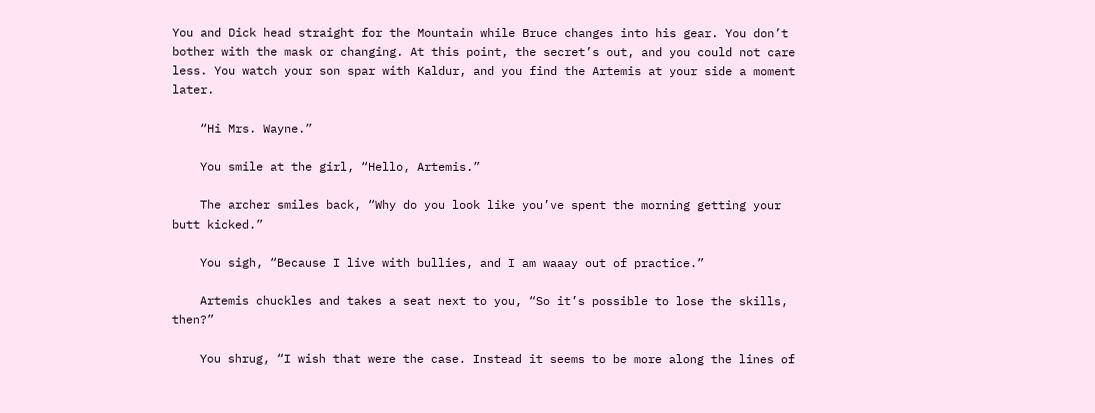You and Dick head straight for the Mountain while Bruce changes into his gear. You don’t bother with the mask or changing. At this point, the secret’s out, and you could not care less. You watch your son spar with Kaldur, and you find the Artemis at your side a moment later.

    “Hi Mrs. Wayne.”

    You smile at the girl, “Hello, Artemis.”

    The archer smiles back, “Why do you look like you’ve spent the morning getting your butt kicked.”

    You sigh, “Because I live with bullies, and I am waaay out of practice.”

    Artemis chuckles and takes a seat next to you, “So it’s possible to lose the skills, then?”

    You shrug, “I wish that were the case. Instead it seems to be more along the lines of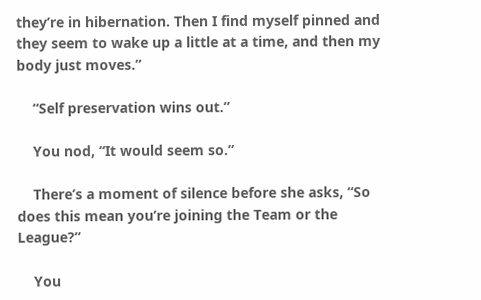they’re in hibernation. Then I find myself pinned and they seem to wake up a little at a time, and then my body just moves.”

    “Self preservation wins out.”

    You nod, “It would seem so.”

    There’s a moment of silence before she asks, “So does this mean you’re joining the Team or the League?”

    You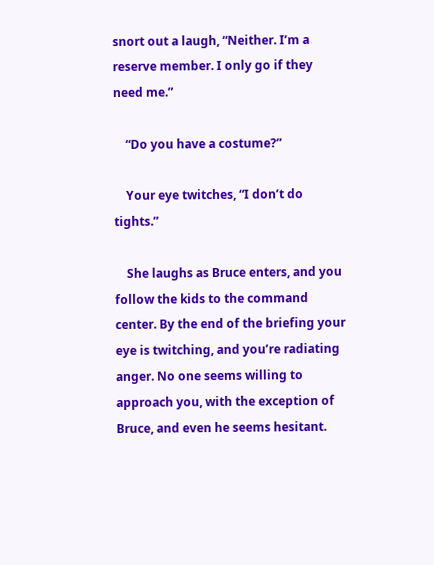snort out a laugh, “Neither. I’m a reserve member. I only go if they need me.”

    “Do you have a costume?”

    Your eye twitches, “I don’t do tights.”

    She laughs as Bruce enters, and you follow the kids to the command center. By the end of the briefing your eye is twitching, and you’re radiating anger. No one seems willing to approach you, with the exception of Bruce, and even he seems hesitant.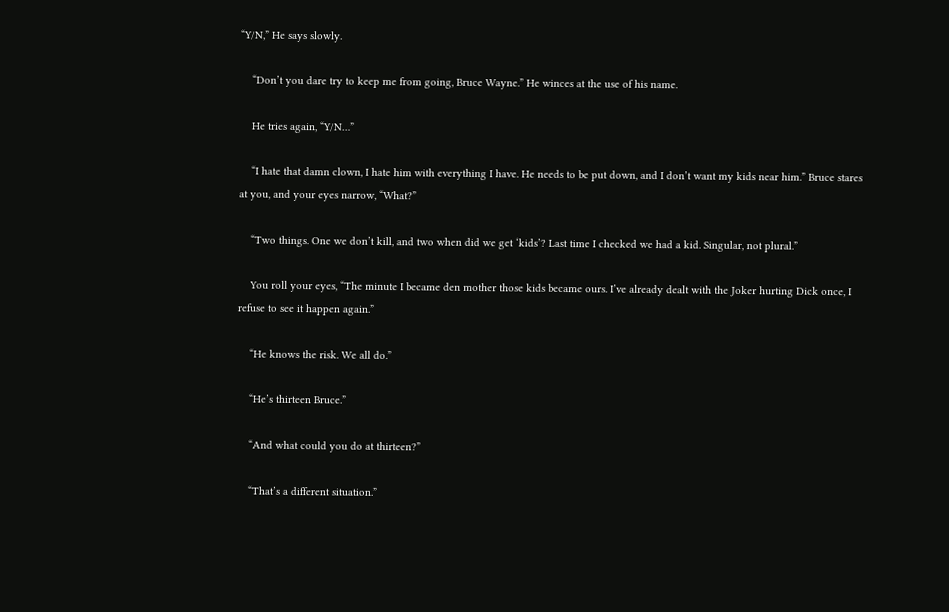“Y/N,” He says slowly.

    “Don’t you dare try to keep me from going, Bruce Wayne.” He winces at the use of his name.

    He tries again, “Y/N…”

    “I hate that damn clown, I hate him with everything I have. He needs to be put down, and I don’t want my kids near him.” Bruce stares at you, and your eyes narrow, “What?”

    “Two things. One we don’t kill, and two when did we get ‘kids’? Last time I checked we had a kid. Singular, not plural.”

    You roll your eyes, “The minute I became den mother those kids became ours. I’ve already dealt with the Joker hurting Dick once, I refuse to see it happen again.”

    “He knows the risk. We all do.”

    “He’s thirteen Bruce.”

    “And what could you do at thirteen?”

    “That’s a different situation.”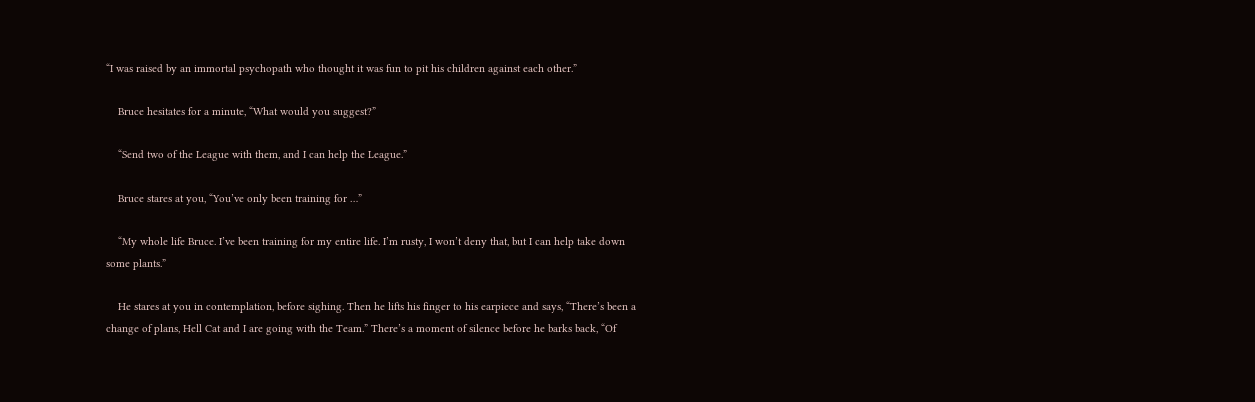“I was raised by an immortal psychopath who thought it was fun to pit his children against each other.”

    Bruce hesitates for a minute, “What would you suggest?”

    “Send two of the League with them, and I can help the League.”

    Bruce stares at you, “You’ve only been training for …”

    “My whole life Bruce. I’ve been training for my entire life. I’m rusty, I won’t deny that, but I can help take down some plants.”

    He stares at you in contemplation, before sighing. Then he lifts his finger to his earpiece and says, “There’s been a change of plans, Hell Cat and I are going with the Team.” There’s a moment of silence before he barks back, “Of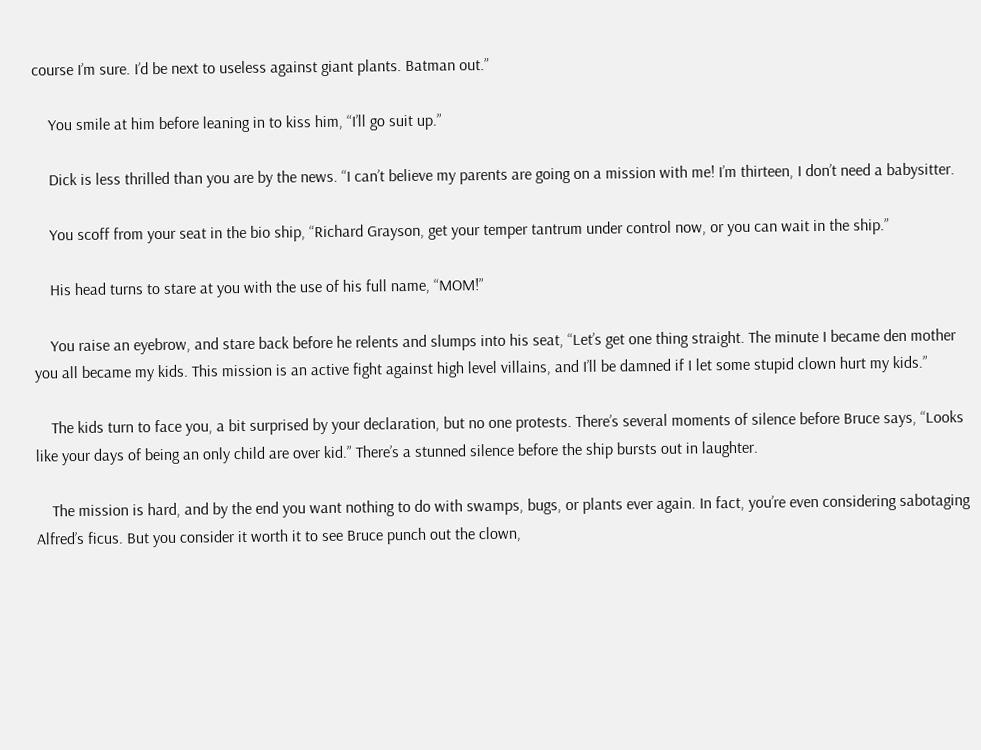course I’m sure. I’d be next to useless against giant plants. Batman out.”

    You smile at him before leaning in to kiss him, “I’ll go suit up.”

    Dick is less thrilled than you are by the news. “I can’t believe my parents are going on a mission with me! I’m thirteen, I don’t need a babysitter.

    You scoff from your seat in the bio ship, “Richard Grayson, get your temper tantrum under control now, or you can wait in the ship.”

    His head turns to stare at you with the use of his full name, “MOM!”

    You raise an eyebrow, and stare back before he relents and slumps into his seat, “Let’s get one thing straight. The minute I became den mother you all became my kids. This mission is an active fight against high level villains, and I’ll be damned if I let some stupid clown hurt my kids.”

    The kids turn to face you, a bit surprised by your declaration, but no one protests. There’s several moments of silence before Bruce says, “Looks like your days of being an only child are over kid.” There’s a stunned silence before the ship bursts out in laughter.

    The mission is hard, and by the end you want nothing to do with swamps, bugs, or plants ever again. In fact, you’re even considering sabotaging Alfred’s ficus. But you consider it worth it to see Bruce punch out the clown,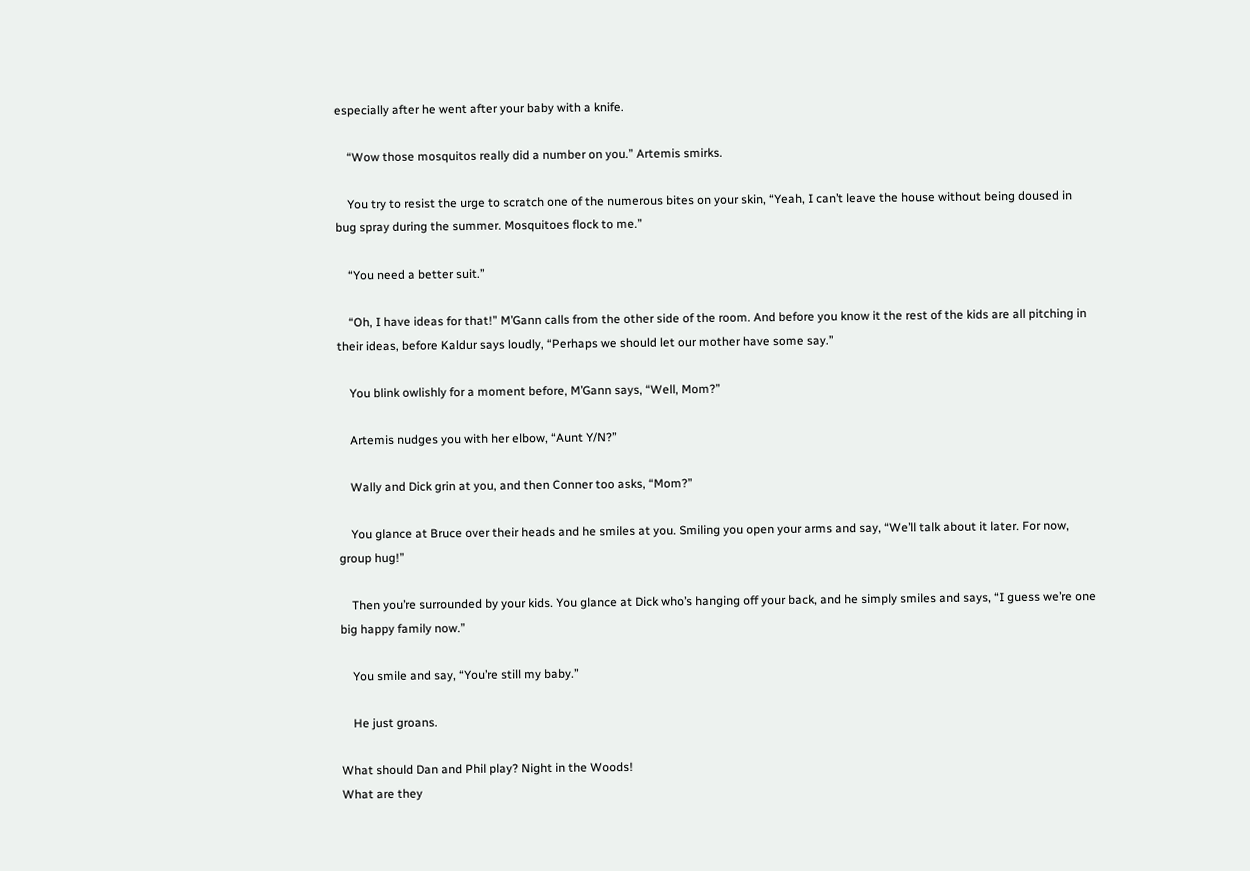especially after he went after your baby with a knife.

    “Wow those mosquitos really did a number on you.” Artemis smirks.

    You try to resist the urge to scratch one of the numerous bites on your skin, “Yeah, I can’t leave the house without being doused in bug spray during the summer. Mosquitoes flock to me.”

    “You need a better suit.”

    “Oh, I have ideas for that!” M’Gann calls from the other side of the room. And before you know it the rest of the kids are all pitching in their ideas, before Kaldur says loudly, “Perhaps we should let our mother have some say.”

    You blink owlishly for a moment before, M’Gann says, “Well, Mom?”

    Artemis nudges you with her elbow, “Aunt Y/N?”

    Wally and Dick grin at you, and then Conner too asks, “Mom?”

    You glance at Bruce over their heads and he smiles at you. Smiling you open your arms and say, “We’ll talk about it later. For now, group hug!”

    Then you’re surrounded by your kids. You glance at Dick who’s hanging off your back, and he simply smiles and says, “I guess we’re one big happy family now.”

    You smile and say, “You’re still my baby.”

    He just groans.

What should Dan and Phil play? Night in the Woods!
What are they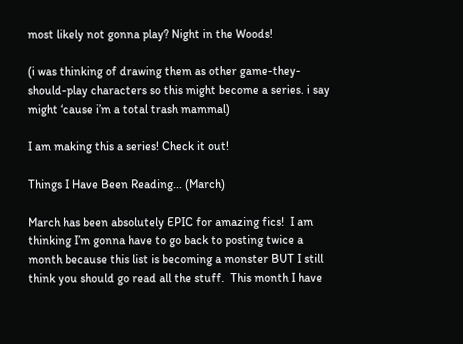most likely not gonna play? Night in the Woods!

(i was thinking of drawing them as other game-they-should-play characters so this might become a series. i say might ‘cause i’m a total trash mammal)

I am making this a series! Check it out!

Things I Have Been Reading... (March)

March has been absolutely EPIC for amazing fics!  I am thinking I’m gonna have to go back to posting twice a month because this list is becoming a monster BUT I still think you should go read all the stuff.  This month I have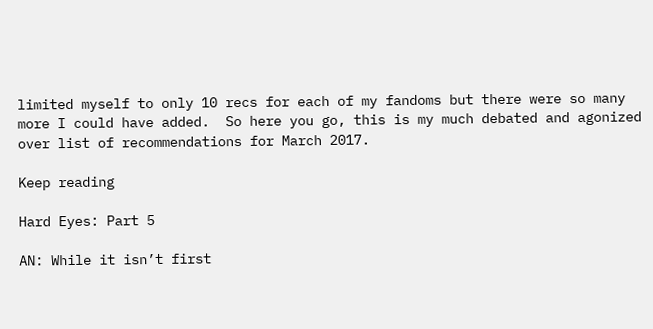limited myself to only 10 recs for each of my fandoms but there were so many more I could have added.  So here you go, this is my much debated and agonized over list of recommendations for March 2017.

Keep reading

Hard Eyes: Part 5

AN: While it isn’t first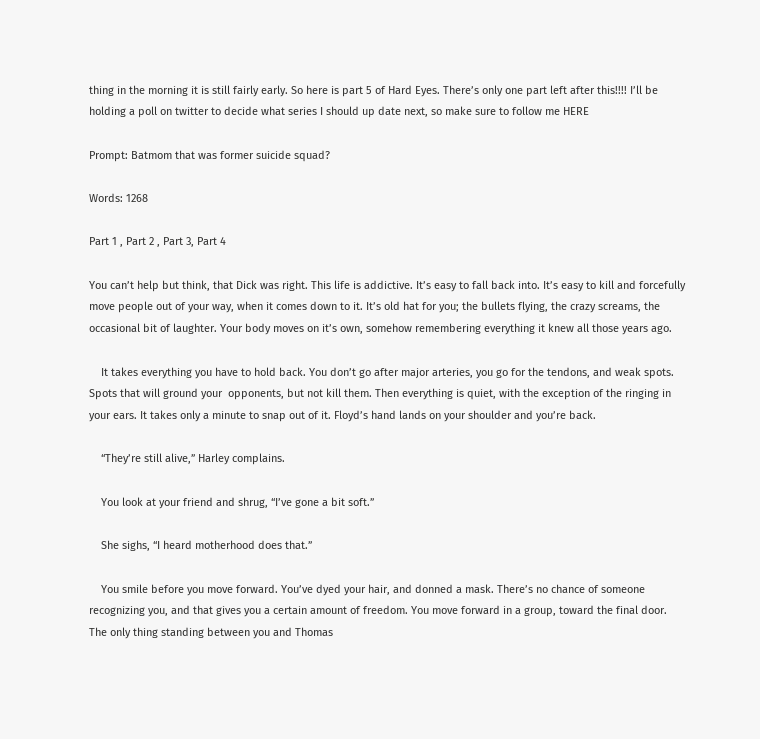thing in the morning it is still fairly early. So here is part 5 of Hard Eyes. There’s only one part left after this!!!! I’ll be holding a poll on twitter to decide what series I should up date next, so make sure to follow me HERE

Prompt: Batmom that was former suicide squad?

Words: 1268

Part 1 , Part 2 , Part 3, Part 4

You can’t help but think, that Dick was right. This life is addictive. It’s easy to fall back into. It’s easy to kill and forcefully move people out of your way, when it comes down to it. It’s old hat for you; the bullets flying, the crazy screams, the occasional bit of laughter. Your body moves on it’s own, somehow remembering everything it knew all those years ago.

    It takes everything you have to hold back. You don’t go after major arteries, you go for the tendons, and weak spots. Spots that will ground your  opponents, but not kill them. Then everything is quiet, with the exception of the ringing in your ears. It takes only a minute to snap out of it. Floyd’s hand lands on your shoulder and you’re back.

    “They’re still alive,” Harley complains.

    You look at your friend and shrug, “I’ve gone a bit soft.”

    She sighs, “I heard motherhood does that.”

    You smile before you move forward. You’ve dyed your hair, and donned a mask. There’s no chance of someone recognizing you, and that gives you a certain amount of freedom. You move forward in a group, toward the final door. The only thing standing between you and Thomas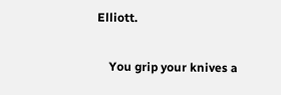Elliott.

    You grip your knives a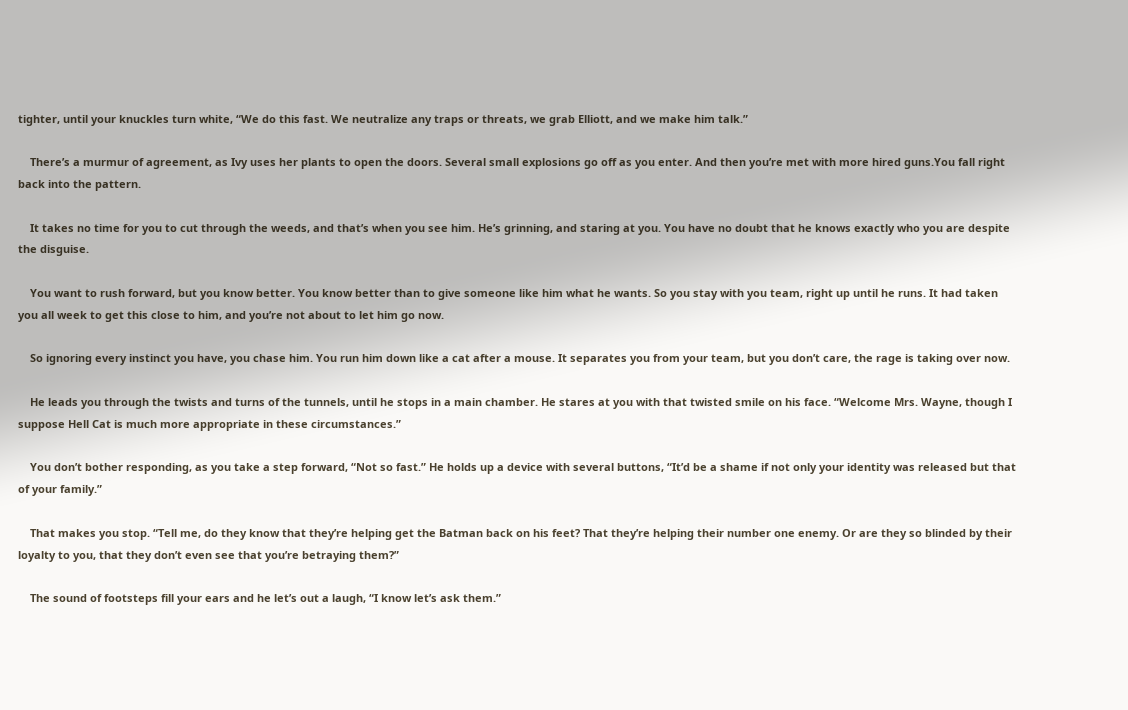tighter, until your knuckles turn white, “We do this fast. We neutralize any traps or threats, we grab Elliott, and we make him talk.”

    There’s a murmur of agreement, as Ivy uses her plants to open the doors. Several small explosions go off as you enter. And then you’re met with more hired guns.You fall right back into the pattern.

    It takes no time for you to cut through the weeds, and that’s when you see him. He’s grinning, and staring at you. You have no doubt that he knows exactly who you are despite the disguise.

    You want to rush forward, but you know better. You know better than to give someone like him what he wants. So you stay with you team, right up until he runs. It had taken you all week to get this close to him, and you’re not about to let him go now.

    So ignoring every instinct you have, you chase him. You run him down like a cat after a mouse. It separates you from your team, but you don’t care, the rage is taking over now.

    He leads you through the twists and turns of the tunnels, until he stops in a main chamber. He stares at you with that twisted smile on his face. “Welcome Mrs. Wayne, though I suppose Hell Cat is much more appropriate in these circumstances.”

    You don’t bother responding, as you take a step forward, “Not so fast.” He holds up a device with several buttons, “It’d be a shame if not only your identity was released but that of your family.”

    That makes you stop. “Tell me, do they know that they’re helping get the Batman back on his feet? That they’re helping their number one enemy. Or are they so blinded by their loyalty to you, that they don’t even see that you’re betraying them?”

    The sound of footsteps fill your ears and he let’s out a laugh, “I know let’s ask them.”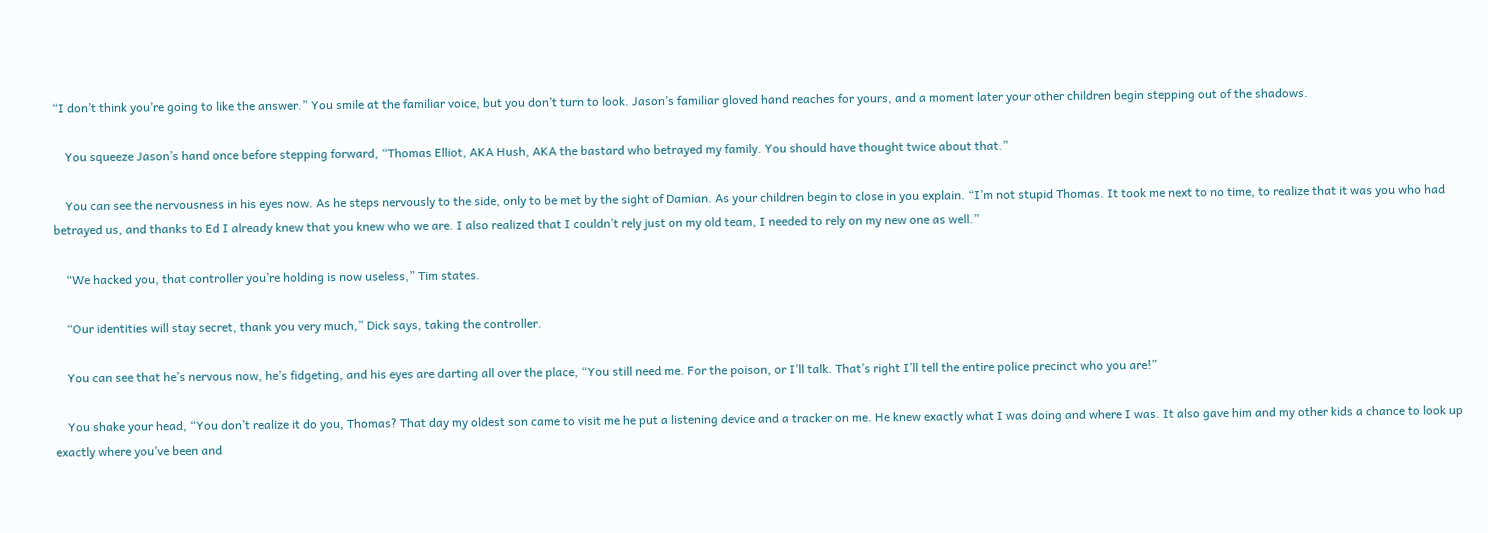“I don’t think you’re going to like the answer.” You smile at the familiar voice, but you don’t turn to look. Jason’s familiar gloved hand reaches for yours, and a moment later your other children begin stepping out of the shadows.

    You squeeze Jason’s hand once before stepping forward, “Thomas Elliot, AKA Hush, AKA the bastard who betrayed my family. You should have thought twice about that.”

    You can see the nervousness in his eyes now. As he steps nervously to the side, only to be met by the sight of Damian. As your children begin to close in you explain. “I’m not stupid Thomas. It took me next to no time, to realize that it was you who had betrayed us, and thanks to Ed I already knew that you knew who we are. I also realized that I couldn’t rely just on my old team, I needed to rely on my new one as well.”

    “We hacked you, that controller you’re holding is now useless,” Tim states.

    “Our identities will stay secret, thank you very much,” Dick says, taking the controller.

    You can see that he’s nervous now, he’s fidgeting, and his eyes are darting all over the place, “You still need me. For the poison, or I’ll talk. That’s right I’ll tell the entire police precinct who you are!”

    You shake your head, “You don’t realize it do you, Thomas? That day my oldest son came to visit me he put a listening device and a tracker on me. He knew exactly what I was doing and where I was. It also gave him and my other kids a chance to look up exactly where you’ve been and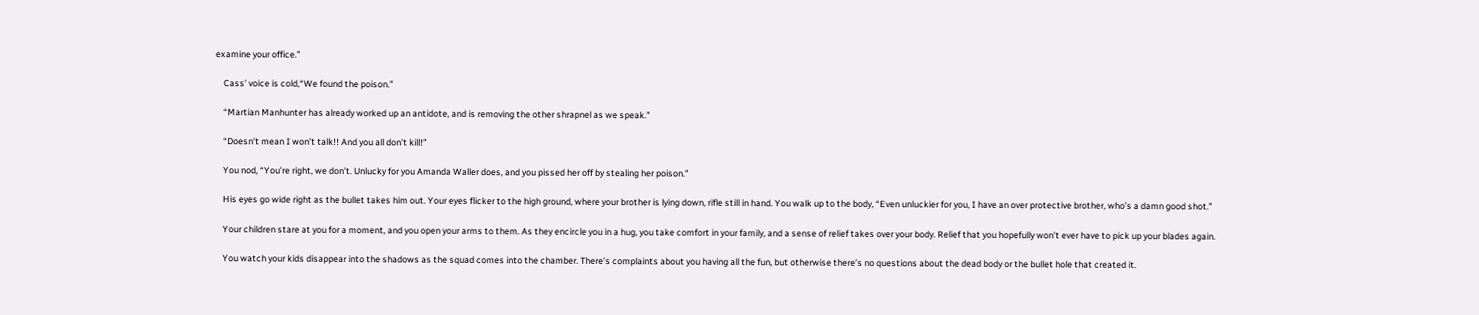examine your office.”

    Cass’ voice is cold,“We found the poison.”

    “Martian Manhunter has already worked up an antidote, and is removing the other shrapnel as we speak.”

    “Doesn’t mean I won’t talk!! And you all don’t kill!”

    You nod, “You’re right, we don’t. Unlucky for you Amanda Waller does, and you pissed her off by stealing her poison.”

    His eyes go wide right as the bullet takes him out. Your eyes flicker to the high ground, where your brother is lying down, rifle still in hand. You walk up to the body, “Even unluckier for you, I have an over protective brother, who’s a damn good shot.”

    Your children stare at you for a moment, and you open your arms to them. As they encircle you in a hug, you take comfort in your family, and a sense of relief takes over your body. Relief that you hopefully won’t ever have to pick up your blades again.

    You watch your kids disappear into the shadows as the squad comes into the chamber. There’s complaints about you having all the fun, but otherwise there’s no questions about the dead body or the bullet hole that created it.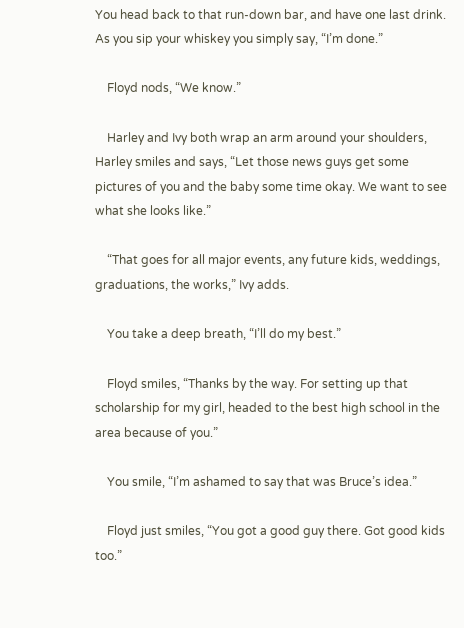You head back to that run-down bar, and have one last drink. As you sip your whiskey you simply say, “I’m done.”

    Floyd nods, “We know.”

    Harley and Ivy both wrap an arm around your shoulders, Harley smiles and says, “Let those news guys get some pictures of you and the baby some time okay. We want to see what she looks like.”

    “That goes for all major events, any future kids, weddings, graduations, the works,” Ivy adds.

    You take a deep breath, “I’ll do my best.”

    Floyd smiles, “Thanks by the way. For setting up that scholarship for my girl, headed to the best high school in the area because of you.”

    You smile, “I’m ashamed to say that was Bruce’s idea.”

    Floyd just smiles, “You got a good guy there. Got good kids too.”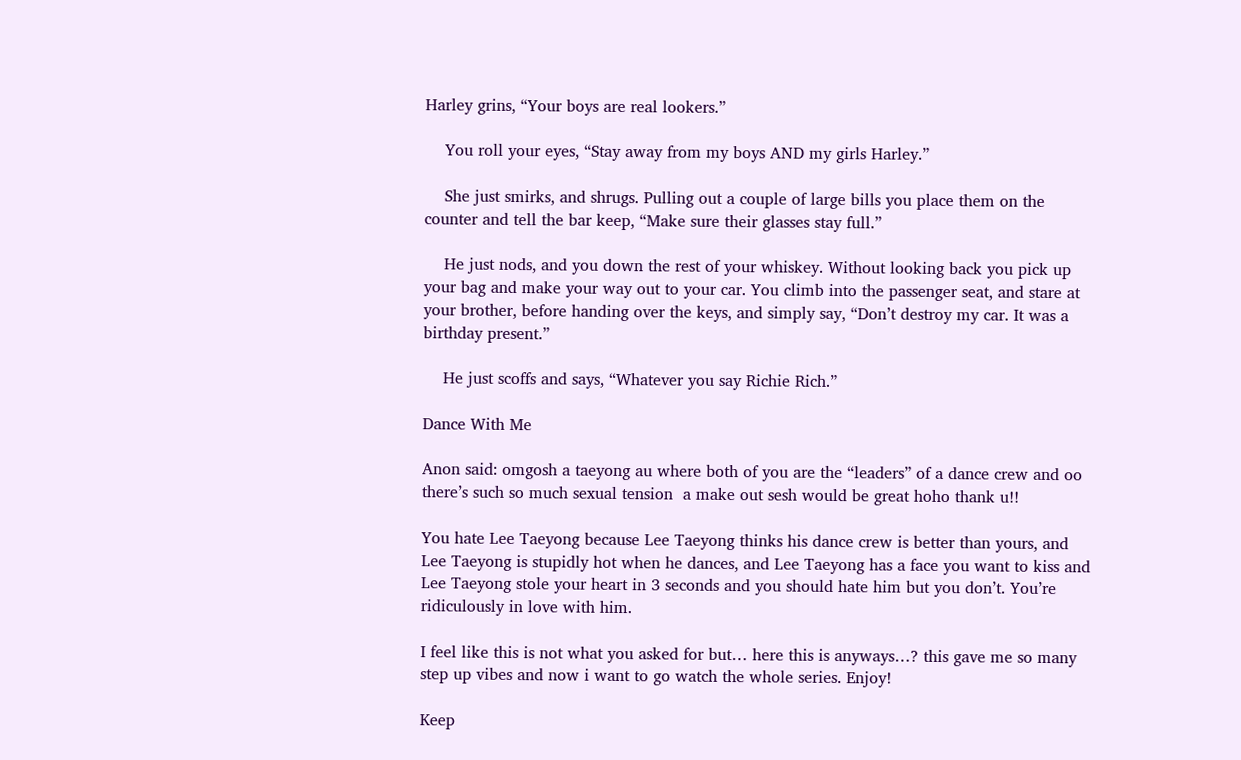Harley grins, “Your boys are real lookers.”

    You roll your eyes, “Stay away from my boys AND my girls Harley.”

    She just smirks, and shrugs. Pulling out a couple of large bills you place them on the counter and tell the bar keep, “Make sure their glasses stay full.”

    He just nods, and you down the rest of your whiskey. Without looking back you pick up your bag and make your way out to your car. You climb into the passenger seat, and stare at your brother, before handing over the keys, and simply say, “Don’t destroy my car. It was a birthday present.”

    He just scoffs and says, “Whatever you say Richie Rich.”

Dance With Me

Anon said: omgosh a taeyong au where both of you are the “leaders” of a dance crew and oo there’s such so much sexual tension  a make out sesh would be great hoho thank u!!

You hate Lee Taeyong because Lee Taeyong thinks his dance crew is better than yours, and Lee Taeyong is stupidly hot when he dances, and Lee Taeyong has a face you want to kiss and Lee Taeyong stole your heart in 3 seconds and you should hate him but you don’t. You’re ridiculously in love with him.

I feel like this is not what you asked for but… here this is anyways…? this gave me so many step up vibes and now i want to go watch the whole series. Enjoy!

Keep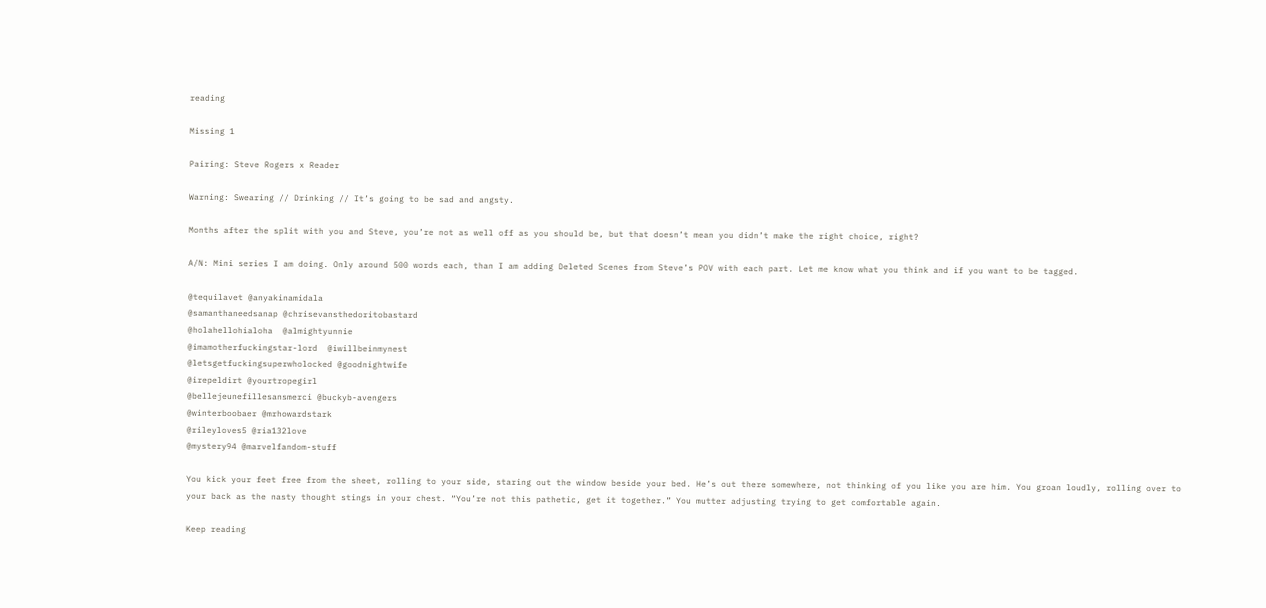reading

Missing 1

Pairing: Steve Rogers x Reader

Warning: Swearing // Drinking // It’s going to be sad and angsty.

Months after the split with you and Steve, you’re not as well off as you should be, but that doesn’t mean you didn’t make the right choice, right?

A/N: Mini series I am doing. Only around 500 words each, than I am adding Deleted Scenes from Steve’s POV with each part. Let me know what you think and if you want to be tagged.

@tequilavet @anyakinamidala
@samanthaneedsanap @chrisevansthedoritobastard
@holahellohialoha  @almightyunnie
@imamotherfuckingstar-lord  @iwillbeinmynest
@letsgetfuckingsuperwholocked @goodnightwife
@irepeldirt @yourtropegirl
@bellejeunefillesansmerci @buckyb-avengers
@winterboobaer @mrhowardstark
@rileyloves5 @ria132love
@mystery94 @marvelfandom-stuff

You kick your feet free from the sheet, rolling to your side, staring out the window beside your bed. He’s out there somewhere, not thinking of you like you are him. You groan loudly, rolling over to your back as the nasty thought stings in your chest. “You’re not this pathetic, get it together.” You mutter adjusting trying to get comfortable again.

Keep reading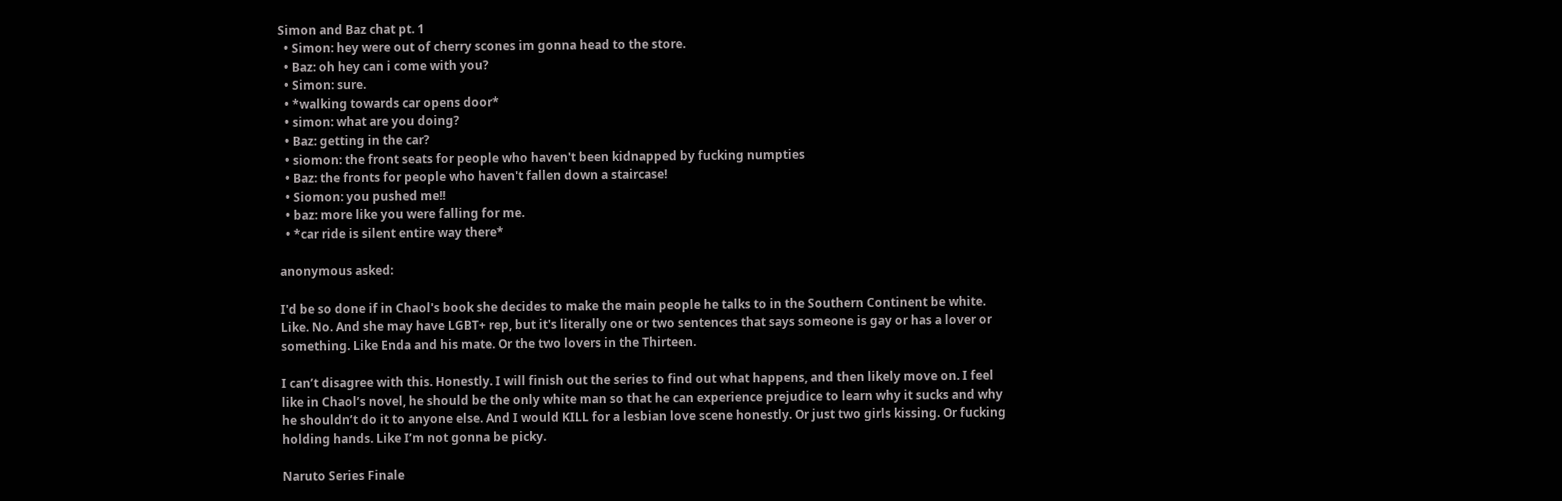Simon and Baz chat pt. 1
  • Simon: hey were out of cherry scones im gonna head to the store.
  • Baz: oh hey can i come with you?
  • Simon: sure.
  • *walking towards car opens door*
  • simon: what are you doing?
  • Baz: getting in the car?
  • siomon: the front seats for people who haven't been kidnapped by fucking numpties
  • Baz: the fronts for people who haven't fallen down a staircase!
  • Siomon: you pushed me!!
  • baz: more like you were falling for me.
  • *car ride is silent entire way there*

anonymous asked:

I'd be so done if in Chaol's book she decides to make the main people he talks to in the Southern Continent be white. Like. No. And she may have LGBT+ rep, but it's literally one or two sentences that says someone is gay or has a lover or something. Like Enda and his mate. Or the two lovers in the Thirteen.

I can’t disagree with this. Honestly. I will finish out the series to find out what happens, and then likely move on. I feel like in Chaol’s novel, he should be the only white man so that he can experience prejudice to learn why it sucks and why he shouldn’t do it to anyone else. And I would KILL for a lesbian love scene honestly. Or just two girls kissing. Or fucking holding hands. Like I’m not gonna be picky.

Naruto Series Finale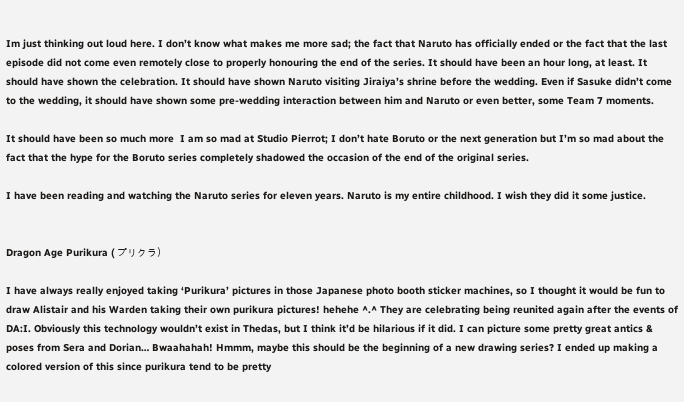Im just thinking out loud here. I don’t know what makes me more sad; the fact that Naruto has officially ended or the fact that the last episode did not come even remotely close to properly honouring the end of the series. It should have been an hour long, at least. It should have shown the celebration. It should have shown Naruto visiting Jiraiya’s shrine before the wedding. Even if Sasuke didn’t come to the wedding, it should have shown some pre-wedding interaction between him and Naruto or even better, some Team 7 moments.

It should have been so much more  I am so mad at Studio Pierrot; I don’t hate Boruto or the next generation but I’m so mad about the fact that the hype for the Boruto series completely shadowed the occasion of the end of the original series.

I have been reading and watching the Naruto series for eleven years. Naruto is my entire childhood. I wish they did it some justice.


Dragon Age Purikura ( プリクラ)

I have always really enjoyed taking ‘Purikura’ pictures in those Japanese photo booth sticker machines, so I thought it would be fun to draw Alistair and his Warden taking their own purikura pictures! hehehe ^.^ They are celebrating being reunited again after the events of DA:I. Obviously this technology wouldn’t exist in Thedas, but I think it’d be hilarious if it did. I can picture some pretty great antics & poses from Sera and Dorian… Bwaahahah! Hmmm, maybe this should be the beginning of a new drawing series? I ended up making a colored version of this since purikura tend to be pretty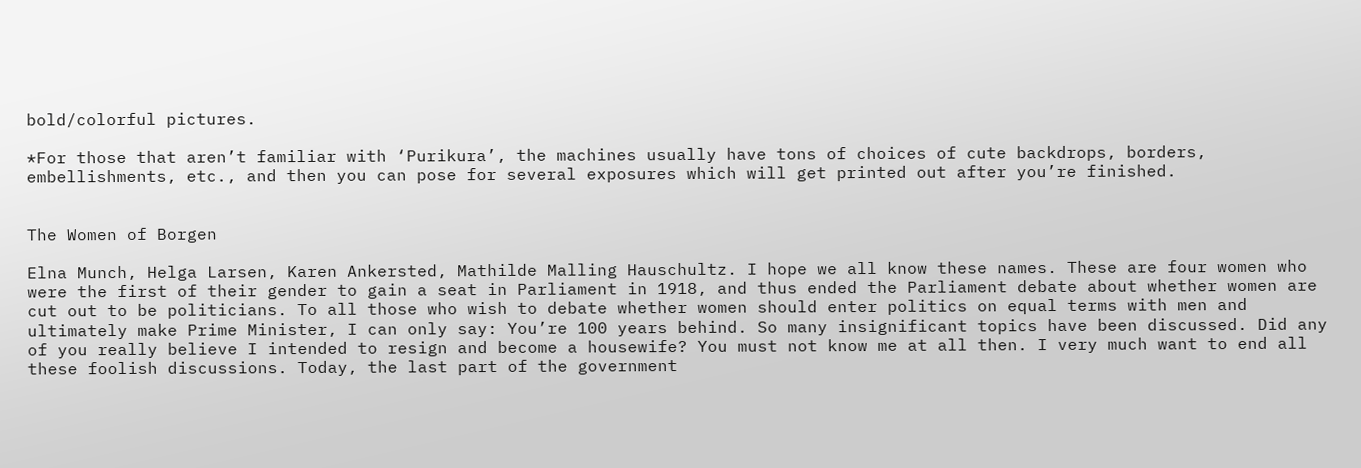bold/colorful pictures.

*For those that aren’t familiar with ‘Purikura’, the machines usually have tons of choices of cute backdrops, borders, embellishments, etc., and then you can pose for several exposures which will get printed out after you’re finished.


The Women of Borgen

Elna Munch, Helga Larsen, Karen Ankersted, Mathilde Malling Hauschultz. I hope we all know these names. These are four women who were the first of their gender to gain a seat in Parliament in 1918, and thus ended the Parliament debate about whether women are cut out to be politicians. To all those who wish to debate whether women should enter politics on equal terms with men and ultimately make Prime Minister, I can only say: You’re 100 years behind. So many insignificant topics have been discussed. Did any of you really believe I intended to resign and become a housewife? You must not know me at all then. I very much want to end all these foolish discussions. Today, the last part of the government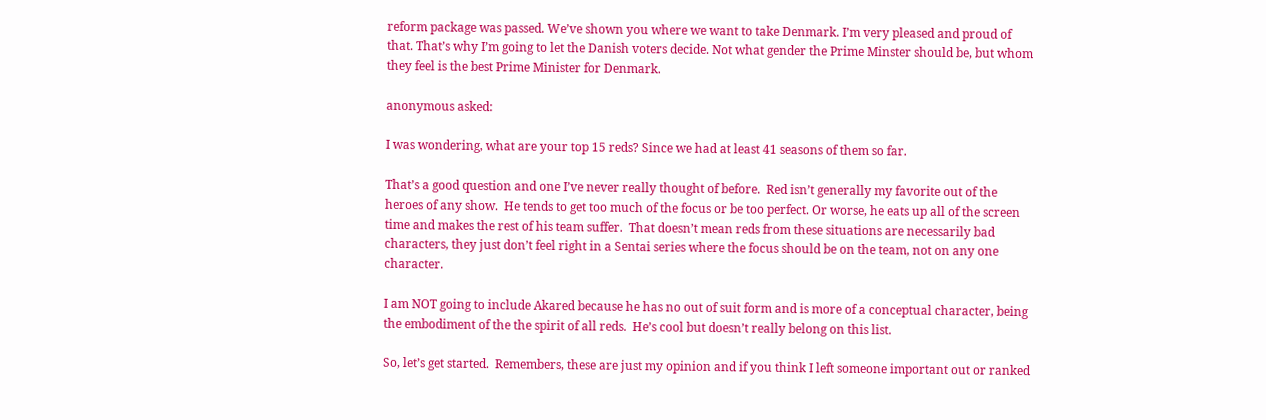reform package was passed. We’ve shown you where we want to take Denmark. I’m very pleased and proud of that. That’s why I’m going to let the Danish voters decide. Not what gender the Prime Minster should be, but whom they feel is the best Prime Minister for Denmark.

anonymous asked:

I was wondering, what are your top 15 reds? Since we had at least 41 seasons of them so far.

That’s a good question and one I’ve never really thought of before.  Red isn’t generally my favorite out of the heroes of any show.  He tends to get too much of the focus or be too perfect. Or worse, he eats up all of the screen time and makes the rest of his team suffer.  That doesn’t mean reds from these situations are necessarily bad characters, they just don’t feel right in a Sentai series where the focus should be on the team, not on any one character.

I am NOT going to include Akared because he has no out of suit form and is more of a conceptual character, being the embodiment of the the spirit of all reds.  He’s cool but doesn’t really belong on this list.

So, let’s get started.  Remembers, these are just my opinion and if you think I left someone important out or ranked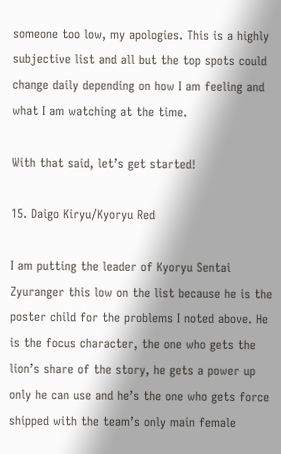someone too low, my apologies. This is a highly subjective list and all but the top spots could change daily depending on how I am feeling and what I am watching at the time.

With that said, let’s get started!

15. Daigo Kiryu/Kyoryu Red

I am putting the leader of Kyoryu Sentai Zyuranger this low on the list because he is the poster child for the problems I noted above. He is the focus character, the one who gets the lion’s share of the story, he gets a power up only he can use and he’s the one who gets force shipped with the team’s only main female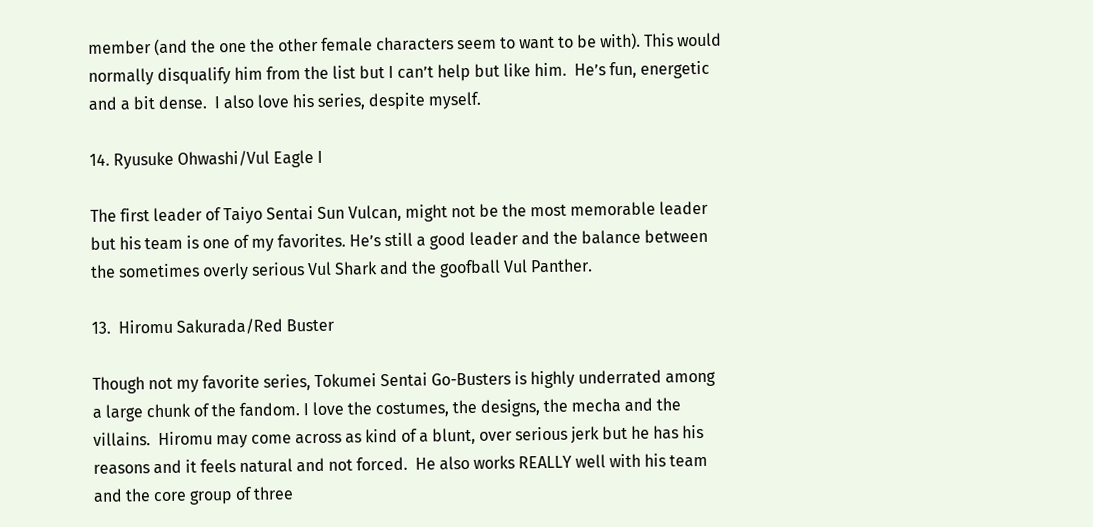member (and the one the other female characters seem to want to be with). This would normally disqualify him from the list but I can’t help but like him.  He’s fun, energetic and a bit dense.  I also love his series, despite myself.

14. Ryusuke Ohwashi/Vul Eagle I

The first leader of Taiyo Sentai Sun Vulcan, might not be the most memorable leader but his team is one of my favorites. He’s still a good leader and the balance between the sometimes overly serious Vul Shark and the goofball Vul Panther.

13.  Hiromu Sakurada/Red Buster

Though not my favorite series, Tokumei Sentai Go-Busters is highly underrated among a large chunk of the fandom. I love the costumes, the designs, the mecha and the villains.  Hiromu may come across as kind of a blunt, over serious jerk but he has his reasons and it feels natural and not forced.  He also works REALLY well with his team and the core group of three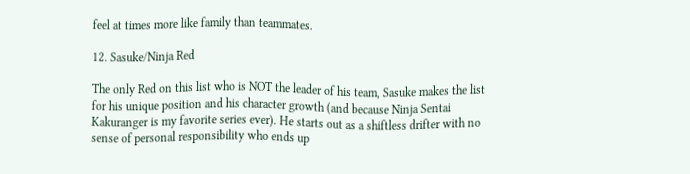feel at times more like family than teammates.

12. Sasuke/Ninja Red

The only Red on this list who is NOT the leader of his team, Sasuke makes the list for his unique position and his character growth (and because Ninja Sentai Kakuranger is my favorite series ever). He starts out as a shiftless drifter with no sense of personal responsibility who ends up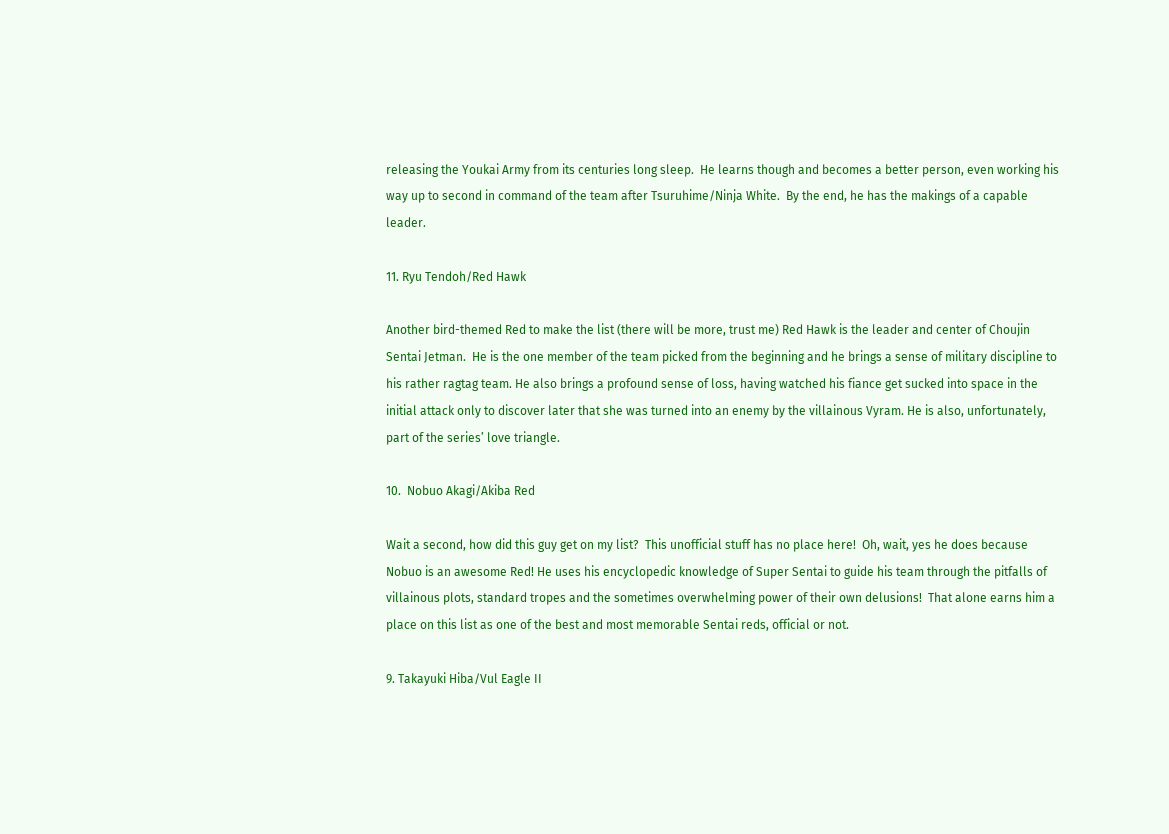releasing the Youkai Army from its centuries long sleep.  He learns though and becomes a better person, even working his way up to second in command of the team after Tsuruhime/Ninja White.  By the end, he has the makings of a capable leader.

11. Ryu Tendoh/Red Hawk

Another bird-themed Red to make the list (there will be more, trust me) Red Hawk is the leader and center of Choujin Sentai Jetman.  He is the one member of the team picked from the beginning and he brings a sense of military discipline to his rather ragtag team. He also brings a profound sense of loss, having watched his fiance get sucked into space in the initial attack only to discover later that she was turned into an enemy by the villainous Vyram. He is also, unfortunately, part of the series’ love triangle.

10.  Nobuo Akagi/Akiba Red

Wait a second, how did this guy get on my list?  This unofficial stuff has no place here!  Oh, wait, yes he does because Nobuo is an awesome Red! He uses his encyclopedic knowledge of Super Sentai to guide his team through the pitfalls of villainous plots, standard tropes and the sometimes overwhelming power of their own delusions!  That alone earns him a place on this list as one of the best and most memorable Sentai reds, official or not.

9. Takayuki Hiba/Vul Eagle II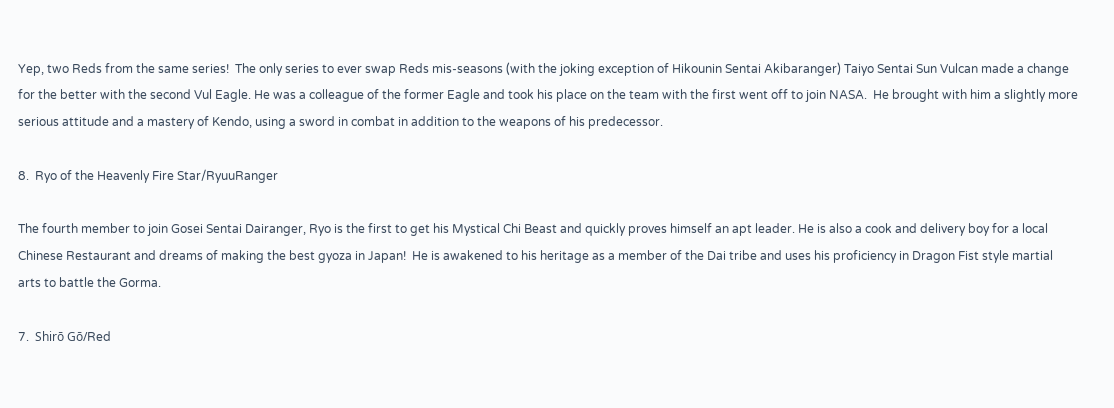Yep, two Reds from the same series!  The only series to ever swap Reds mis-seasons (with the joking exception of Hikounin Sentai Akibaranger) Taiyo Sentai Sun Vulcan made a change for the better with the second Vul Eagle. He was a colleague of the former Eagle and took his place on the team with the first went off to join NASA.  He brought with him a slightly more serious attitude and a mastery of Kendo, using a sword in combat in addition to the weapons of his predecessor.

8.  Ryo of the Heavenly Fire Star/RyuuRanger

The fourth member to join Gosei Sentai Dairanger, Ryo is the first to get his Mystical Chi Beast and quickly proves himself an apt leader. He is also a cook and delivery boy for a local Chinese Restaurant and dreams of making the best gyoza in Japan!  He is awakened to his heritage as a member of the Dai tribe and uses his proficiency in Dragon Fist style martial arts to battle the Gorma.

7.  Shirō Gō/Red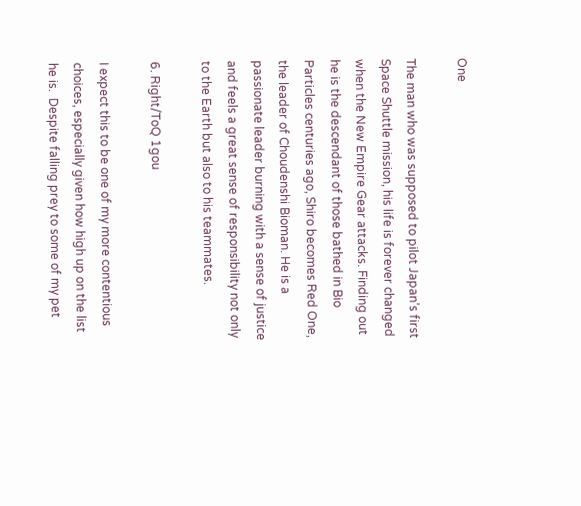One

The man who was supposed to pilot Japan’s first Space Shuttle mission, his life is forever changed when the New Empire Gear attacks. Finding out he is the descendant of those bathed in Bio Particles centuries ago, Shiro becomes Red One, the leader of Choudenshi Bioman. He is a passionate leader burning with a sense of justice and feels a great sense of responsibility not only to the Earth but also to his teammates.

6. Right/ToQ 1gou

I expect this to be one of my more contentious choices, especially given how high up on the list he is.  Despite falling prey to some of my pet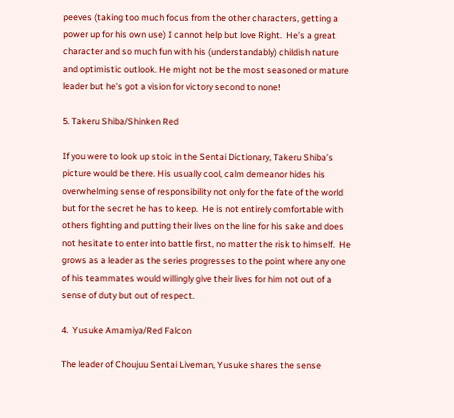peeves (taking too much focus from the other characters, getting a power up for his own use) I cannot help but love Right.  He’s a great character and so much fun with his (understandably) childish nature and optimistic outlook. He might not be the most seasoned or mature leader but he’s got a vision for victory second to none!

5. Takeru Shiba/Shinken Red

If you were to look up stoic in the Sentai Dictionary, Takeru Shiba’s picture would be there. His usually cool, calm demeanor hides his overwhelming sense of responsibility not only for the fate of the world but for the secret he has to keep.  He is not entirely comfortable with others fighting and putting their lives on the line for his sake and does not hesitate to enter into battle first, no matter the risk to himself.  He grows as a leader as the series progresses to the point where any one of his teammates would willingly give their lives for him not out of a sense of duty but out of respect.

4.  Yusuke Amamiya/Red Falcon

The leader of Choujuu Sentai Liveman, Yusuke shares the sense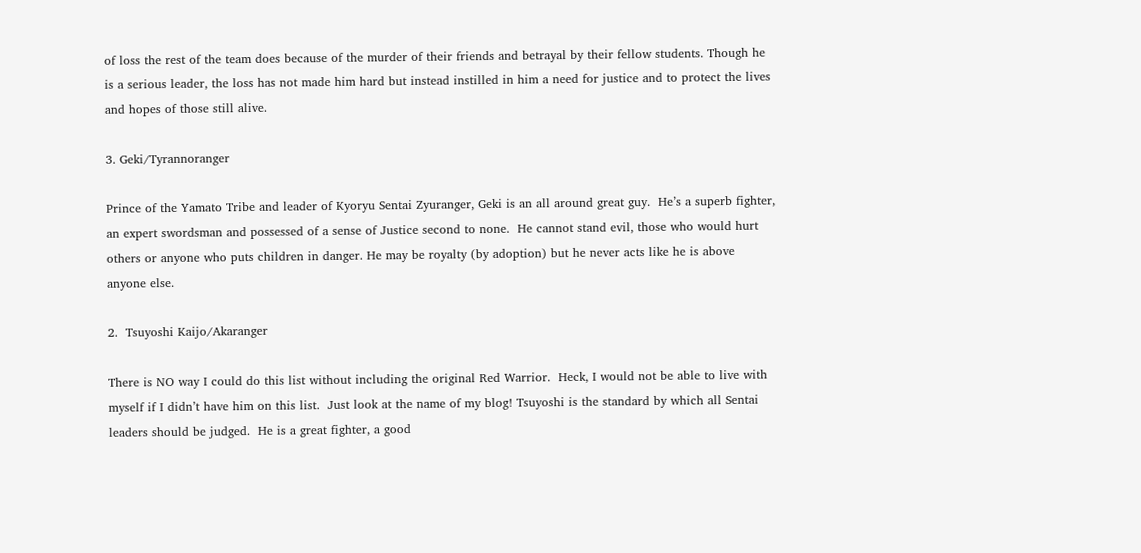of loss the rest of the team does because of the murder of their friends and betrayal by their fellow students. Though he is a serious leader, the loss has not made him hard but instead instilled in him a need for justice and to protect the lives and hopes of those still alive.

3. Geki/Tyrannoranger

Prince of the Yamato Tribe and leader of Kyoryu Sentai Zyuranger, Geki is an all around great guy.  He’s a superb fighter, an expert swordsman and possessed of a sense of Justice second to none.  He cannot stand evil, those who would hurt others or anyone who puts children in danger. He may be royalty (by adoption) but he never acts like he is above anyone else.

2.  Tsuyoshi Kaijo/Akaranger

There is NO way I could do this list without including the original Red Warrior.  Heck, I would not be able to live with myself if I didn’t have him on this list.  Just look at the name of my blog! Tsuyoshi is the standard by which all Sentai leaders should be judged.  He is a great fighter, a good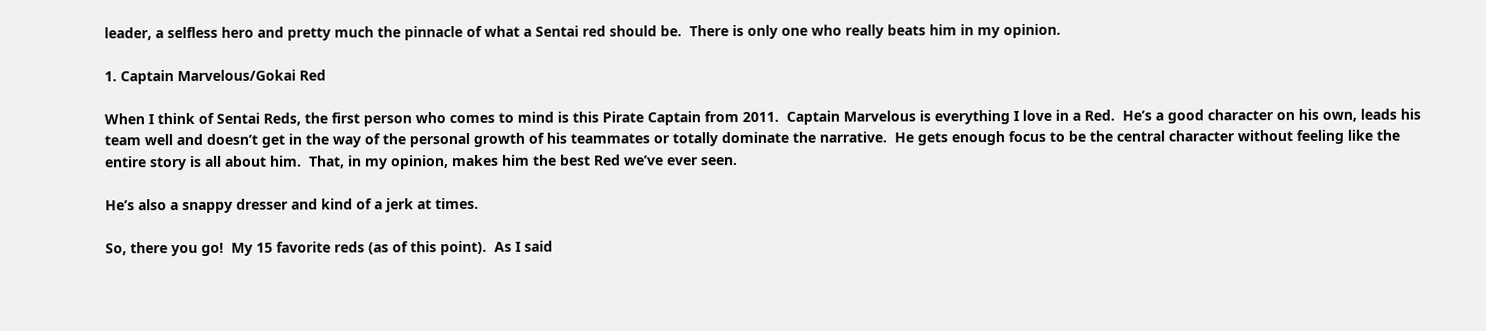leader, a selfless hero and pretty much the pinnacle of what a Sentai red should be.  There is only one who really beats him in my opinion.

1. Captain Marvelous/Gokai Red

When I think of Sentai Reds, the first person who comes to mind is this Pirate Captain from 2011.  Captain Marvelous is everything I love in a Red.  He’s a good character on his own, leads his team well and doesn’t get in the way of the personal growth of his teammates or totally dominate the narrative.  He gets enough focus to be the central character without feeling like the entire story is all about him.  That, in my opinion, makes him the best Red we’ve ever seen.

He’s also a snappy dresser and kind of a jerk at times.

So, there you go!  My 15 favorite reds (as of this point).  As I said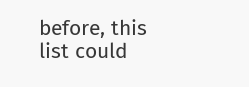before, this list could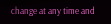change at any time and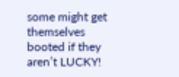some might get themselves booted if they aren’t LUCKY!